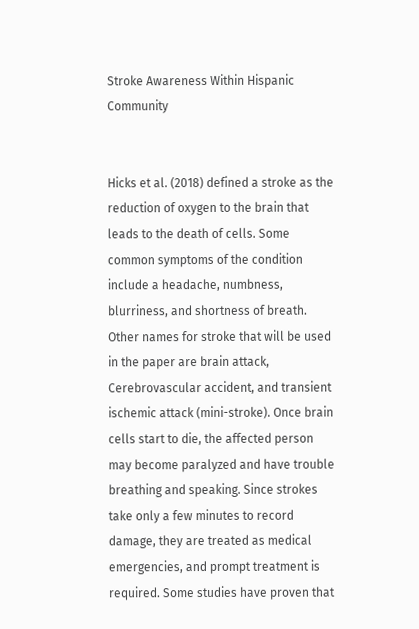Stroke Awareness Within Hispanic Community


Hicks et al. (2018) defined a stroke as the reduction of oxygen to the brain that leads to the death of cells. Some common symptoms of the condition include a headache, numbness, blurriness, and shortness of breath. Other names for stroke that will be used in the paper are brain attack, Cerebrovascular accident, and transient ischemic attack (mini-stroke). Once brain cells start to die, the affected person may become paralyzed and have trouble breathing and speaking. Since strokes take only a few minutes to record damage, they are treated as medical emergencies, and prompt treatment is required. Some studies have proven that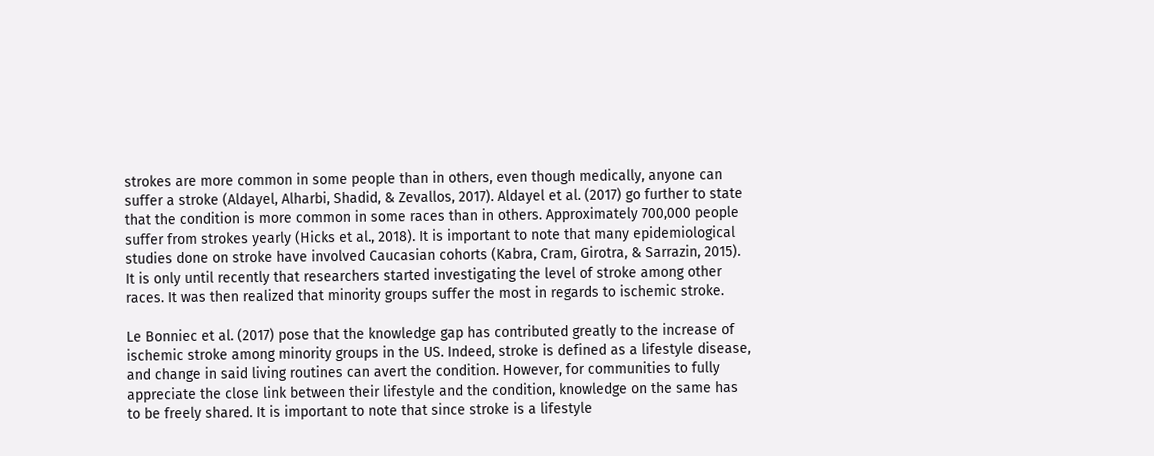strokes are more common in some people than in others, even though medically, anyone can suffer a stroke (Aldayel, Alharbi, Shadid, & Zevallos, 2017). Aldayel et al. (2017) go further to state that the condition is more common in some races than in others. Approximately 700,000 people suffer from strokes yearly (Hicks et al., 2018). It is important to note that many epidemiological studies done on stroke have involved Caucasian cohorts (Kabra, Cram, Girotra, & Sarrazin, 2015). It is only until recently that researchers started investigating the level of stroke among other races. It was then realized that minority groups suffer the most in regards to ischemic stroke.

Le Bonniec et al. (2017) pose that the knowledge gap has contributed greatly to the increase of ischemic stroke among minority groups in the US. Indeed, stroke is defined as a lifestyle disease, and change in said living routines can avert the condition. However, for communities to fully appreciate the close link between their lifestyle and the condition, knowledge on the same has to be freely shared. It is important to note that since stroke is a lifestyle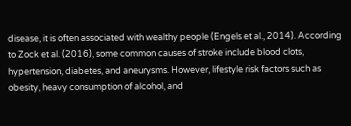disease, it is often associated with wealthy people (Engels et al., 2014). According to Zock et al. (2016), some common causes of stroke include blood clots, hypertension, diabetes, and aneurysms. However, lifestyle risk factors such as obesity, heavy consumption of alcohol, and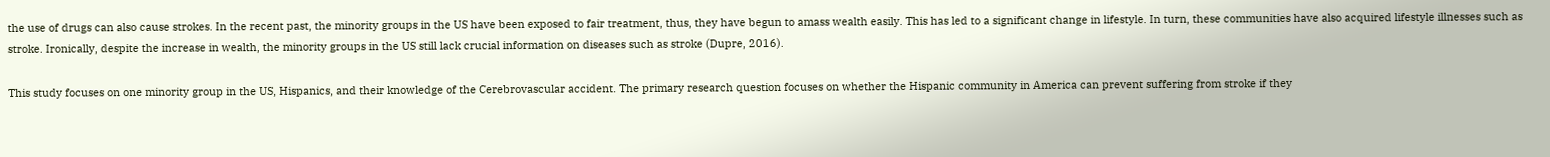the use of drugs can also cause strokes. In the recent past, the minority groups in the US have been exposed to fair treatment, thus, they have begun to amass wealth easily. This has led to a significant change in lifestyle. In turn, these communities have also acquired lifestyle illnesses such as stroke. Ironically, despite the increase in wealth, the minority groups in the US still lack crucial information on diseases such as stroke (Dupre, 2016).

This study focuses on one minority group in the US, Hispanics, and their knowledge of the Cerebrovascular accident. The primary research question focuses on whether the Hispanic community in America can prevent suffering from stroke if they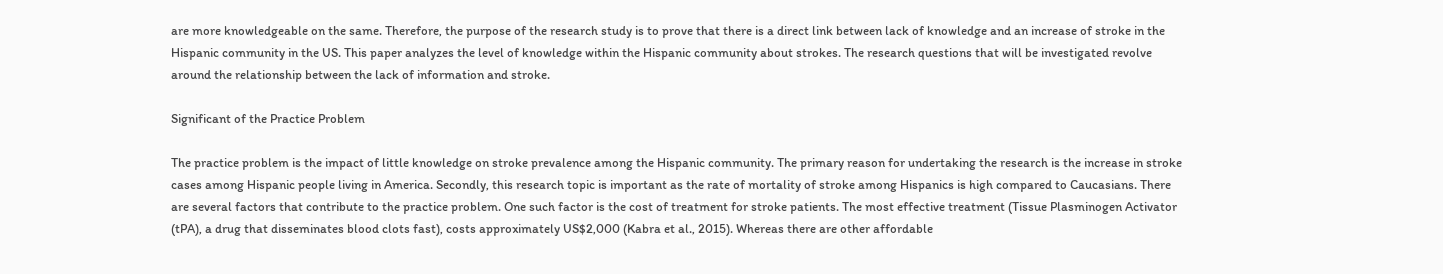are more knowledgeable on the same. Therefore, the purpose of the research study is to prove that there is a direct link between lack of knowledge and an increase of stroke in the Hispanic community in the US. This paper analyzes the level of knowledge within the Hispanic community about strokes. The research questions that will be investigated revolve around the relationship between the lack of information and stroke.

Significant of the Practice Problem

The practice problem is the impact of little knowledge on stroke prevalence among the Hispanic community. The primary reason for undertaking the research is the increase in stroke cases among Hispanic people living in America. Secondly, this research topic is important as the rate of mortality of stroke among Hispanics is high compared to Caucasians. There are several factors that contribute to the practice problem. One such factor is the cost of treatment for stroke patients. The most effective treatment (Tissue Plasminogen Activator (tPA), a drug that disseminates blood clots fast), costs approximately US$2,000 (Kabra et al., 2015). Whereas there are other affordable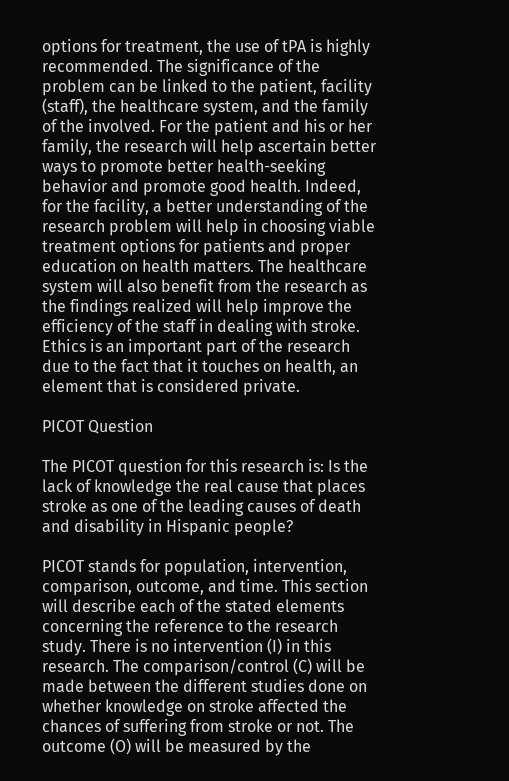options for treatment, the use of tPA is highly recommended. The significance of the problem can be linked to the patient, facility (staff), the healthcare system, and the family of the involved. For the patient and his or her family, the research will help ascertain better ways to promote better health-seeking behavior and promote good health. Indeed, for the facility, a better understanding of the research problem will help in choosing viable treatment options for patients and proper education on health matters. The healthcare system will also benefit from the research as the findings realized will help improve the efficiency of the staff in dealing with stroke. Ethics is an important part of the research due to the fact that it touches on health, an element that is considered private.

PICOT Question

The PICOT question for this research is: Is the lack of knowledge the real cause that places stroke as one of the leading causes of death and disability in Hispanic people?

PICOT stands for population, intervention, comparison, outcome, and time. This section will describe each of the stated elements concerning the reference to the research study. There is no intervention (I) in this research. The comparison/control (C) will be made between the different studies done on whether knowledge on stroke affected the chances of suffering from stroke or not. The outcome (O) will be measured by the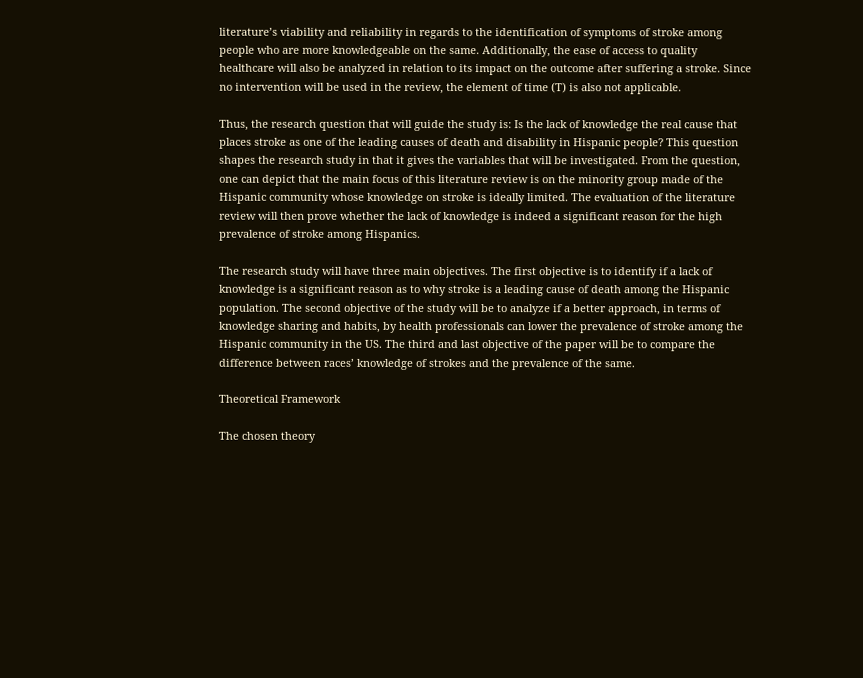literature’s viability and reliability in regards to the identification of symptoms of stroke among people who are more knowledgeable on the same. Additionally, the ease of access to quality healthcare will also be analyzed in relation to its impact on the outcome after suffering a stroke. Since no intervention will be used in the review, the element of time (T) is also not applicable.

Thus, the research question that will guide the study is: Is the lack of knowledge the real cause that places stroke as one of the leading causes of death and disability in Hispanic people? This question shapes the research study in that it gives the variables that will be investigated. From the question, one can depict that the main focus of this literature review is on the minority group made of the Hispanic community whose knowledge on stroke is ideally limited. The evaluation of the literature review will then prove whether the lack of knowledge is indeed a significant reason for the high prevalence of stroke among Hispanics.

The research study will have three main objectives. The first objective is to identify if a lack of knowledge is a significant reason as to why stroke is a leading cause of death among the Hispanic population. The second objective of the study will be to analyze if a better approach, in terms of knowledge sharing and habits, by health professionals can lower the prevalence of stroke among the Hispanic community in the US. The third and last objective of the paper will be to compare the difference between races’ knowledge of strokes and the prevalence of the same.

Theoretical Framework

The chosen theory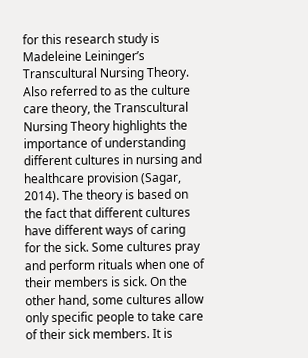for this research study is Madeleine Leininger’s Transcultural Nursing Theory. Also referred to as the culture care theory, the Transcultural Nursing Theory highlights the importance of understanding different cultures in nursing and healthcare provision (Sagar, 2014). The theory is based on the fact that different cultures have different ways of caring for the sick. Some cultures pray and perform rituals when one of their members is sick. On the other hand, some cultures allow only specific people to take care of their sick members. It is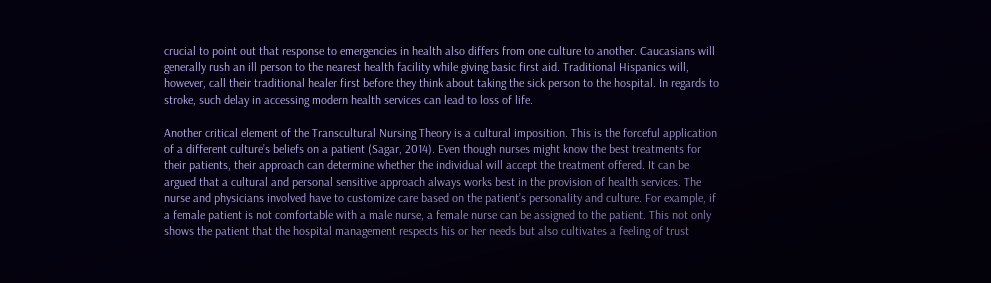crucial to point out that response to emergencies in health also differs from one culture to another. Caucasians will generally rush an ill person to the nearest health facility while giving basic first aid. Traditional Hispanics will, however, call their traditional healer first before they think about taking the sick person to the hospital. In regards to stroke, such delay in accessing modern health services can lead to loss of life.

Another critical element of the Transcultural Nursing Theory is a cultural imposition. This is the forceful application of a different culture’s beliefs on a patient (Sagar, 2014). Even though nurses might know the best treatments for their patients, their approach can determine whether the individual will accept the treatment offered. It can be argued that a cultural and personal sensitive approach always works best in the provision of health services. The nurse and physicians involved have to customize care based on the patient’s personality and culture. For example, if a female patient is not comfortable with a male nurse, a female nurse can be assigned to the patient. This not only shows the patient that the hospital management respects his or her needs but also cultivates a feeling of trust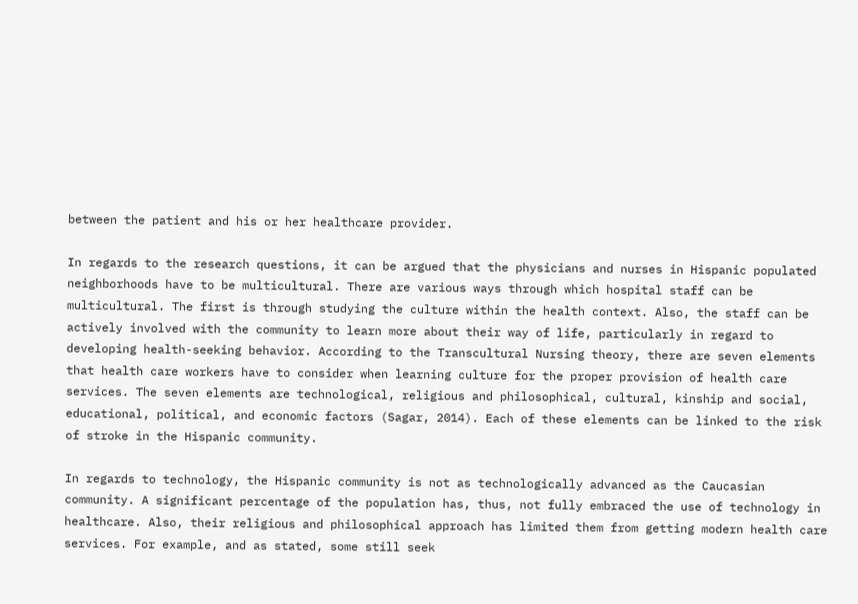between the patient and his or her healthcare provider.

In regards to the research questions, it can be argued that the physicians and nurses in Hispanic populated neighborhoods have to be multicultural. There are various ways through which hospital staff can be multicultural. The first is through studying the culture within the health context. Also, the staff can be actively involved with the community to learn more about their way of life, particularly in regard to developing health-seeking behavior. According to the Transcultural Nursing theory, there are seven elements that health care workers have to consider when learning culture for the proper provision of health care services. The seven elements are technological, religious and philosophical, cultural, kinship and social, educational, political, and economic factors (Sagar, 2014). Each of these elements can be linked to the risk of stroke in the Hispanic community.

In regards to technology, the Hispanic community is not as technologically advanced as the Caucasian community. A significant percentage of the population has, thus, not fully embraced the use of technology in healthcare. Also, their religious and philosophical approach has limited them from getting modern health care services. For example, and as stated, some still seek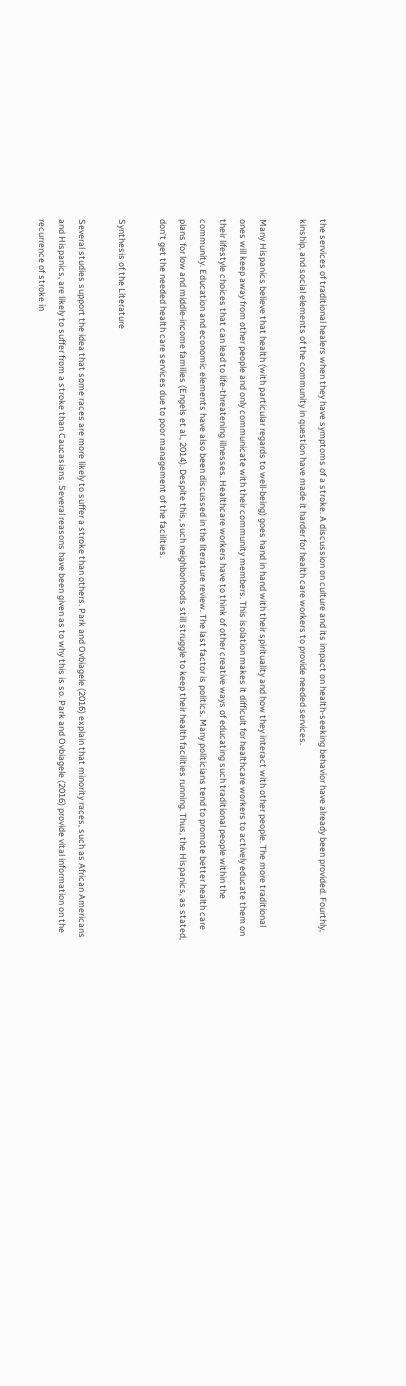the services of traditional healers when they have symptoms of a stroke. A discussion on culture and its impact on health-seeking behavior have already been provided. Fourthly, kinship, and social elements of the community in question have made it harder for health care workers to provide needed services.

Many Hispanics believe that health (with particular regards to well-being) goes hand in hand with their spirituality and how they interact with other people. The more traditional ones will keep away from other people and only communicate with their community members. This isolation makes it difficult for healthcare workers to actively educate them on their lifestyle choices that can lead to life-threatening illnesses. Healthcare workers have to think of other creative ways of educating such traditional people within the community. Education and economic elements have also been discussed in the literature review. The last factor is politics. Many politicians tend to promote better health care plans for low and middle-income families (Engels et al., 2014). Despite this, such neighborhoods still struggle to keep their health facilities running. Thus, the Hispanics, as stated, don’t get the needed health care services due to poor management of the facilities.

Synthesis of the Literature

Several studies support the idea that some races are more likely to suffer a stroke than others. Park and Ovbiagele (2016) explain that minority races, such as African Americans and Hispanics, are likely to suffer from a stroke than Caucasians. Several reasons have been given as to why this is so. Park and Ovbiagele (2016) provide vital information on the recurrence of stroke in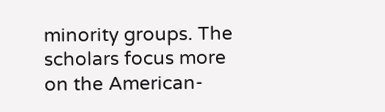minority groups. The scholars focus more on the American-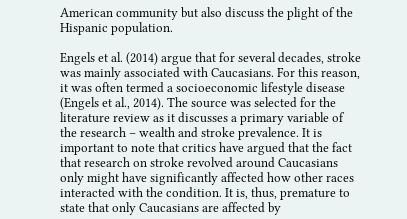American community but also discuss the plight of the Hispanic population.

Engels et al. (2014) argue that for several decades, stroke was mainly associated with Caucasians. For this reason, it was often termed a socioeconomic lifestyle disease (Engels et al., 2014). The source was selected for the literature review as it discusses a primary variable of the research – wealth and stroke prevalence. It is important to note that critics have argued that the fact that research on stroke revolved around Caucasians only might have significantly affected how other races interacted with the condition. It is, thus, premature to state that only Caucasians are affected by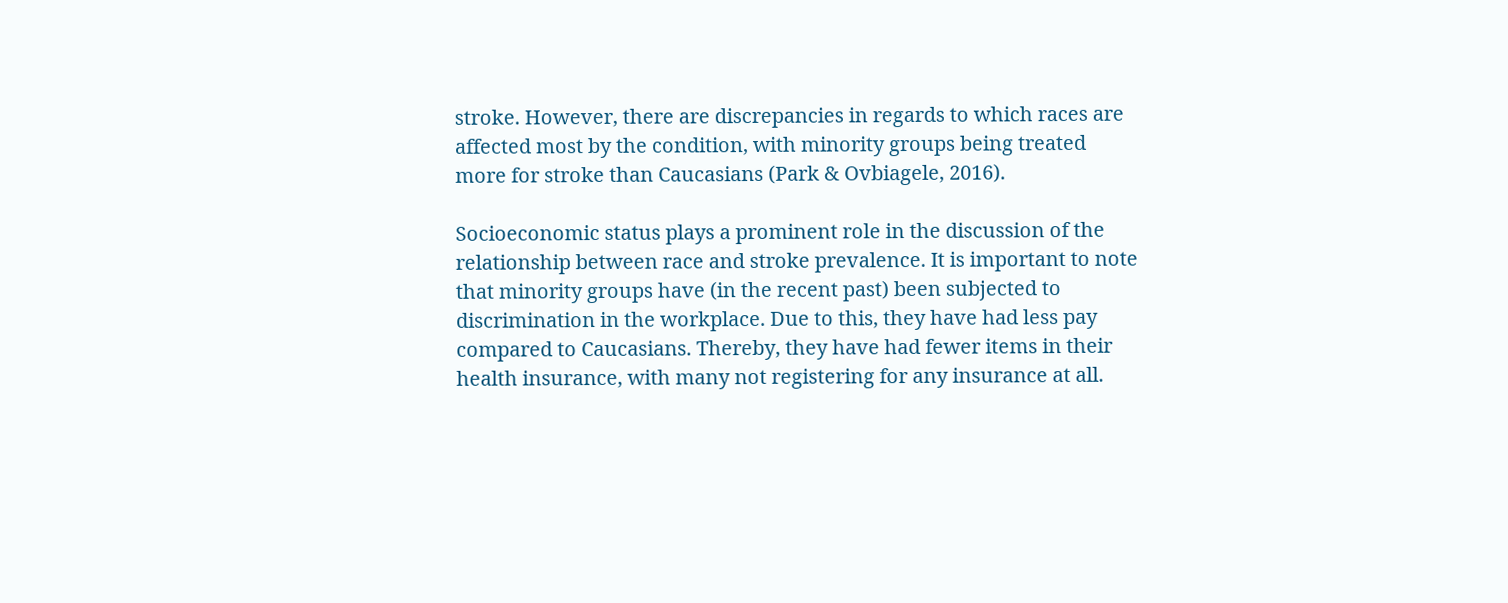stroke. However, there are discrepancies in regards to which races are affected most by the condition, with minority groups being treated more for stroke than Caucasians (Park & Ovbiagele, 2016).

Socioeconomic status plays a prominent role in the discussion of the relationship between race and stroke prevalence. It is important to note that minority groups have (in the recent past) been subjected to discrimination in the workplace. Due to this, they have had less pay compared to Caucasians. Thereby, they have had fewer items in their health insurance, with many not registering for any insurance at all.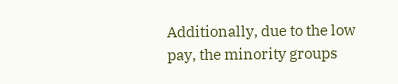Additionally, due to the low pay, the minority groups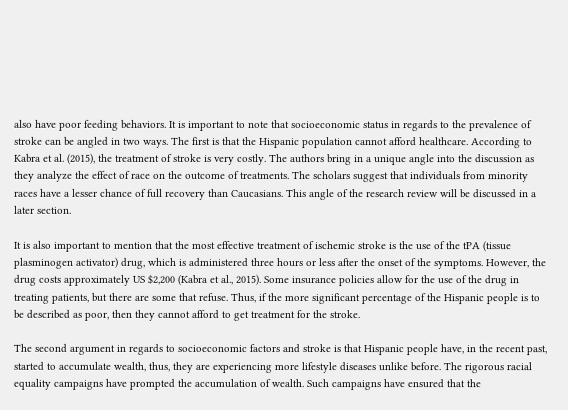also have poor feeding behaviors. It is important to note that socioeconomic status in regards to the prevalence of stroke can be angled in two ways. The first is that the Hispanic population cannot afford healthcare. According to Kabra et al. (2015), the treatment of stroke is very costly. The authors bring in a unique angle into the discussion as they analyze the effect of race on the outcome of treatments. The scholars suggest that individuals from minority races have a lesser chance of full recovery than Caucasians. This angle of the research review will be discussed in a later section.

It is also important to mention that the most effective treatment of ischemic stroke is the use of the tPA (tissue plasminogen activator) drug, which is administered three hours or less after the onset of the symptoms. However, the drug costs approximately US $2,200 (Kabra et al., 2015). Some insurance policies allow for the use of the drug in treating patients, but there are some that refuse. Thus, if the more significant percentage of the Hispanic people is to be described as poor, then they cannot afford to get treatment for the stroke.

The second argument in regards to socioeconomic factors and stroke is that Hispanic people have, in the recent past, started to accumulate wealth, thus, they are experiencing more lifestyle diseases unlike before. The rigorous racial equality campaigns have prompted the accumulation of wealth. Such campaigns have ensured that the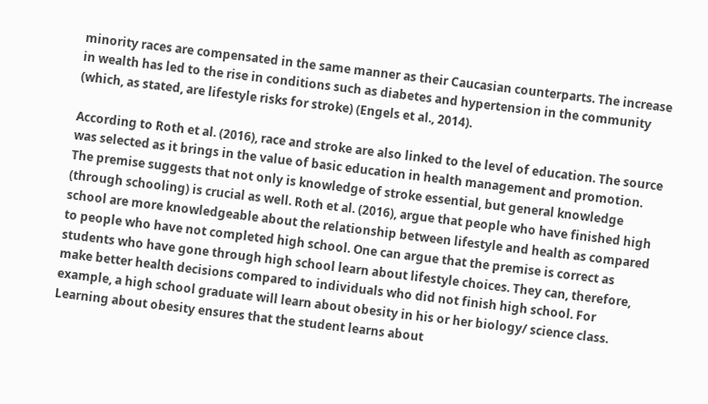minority races are compensated in the same manner as their Caucasian counterparts. The increase in wealth has led to the rise in conditions such as diabetes and hypertension in the community (which, as stated, are lifestyle risks for stroke) (Engels et al., 2014).

According to Roth et al. (2016), race and stroke are also linked to the level of education. The source was selected as it brings in the value of basic education in health management and promotion. The premise suggests that not only is knowledge of stroke essential, but general knowledge (through schooling) is crucial as well. Roth et al. (2016), argue that people who have finished high school are more knowledgeable about the relationship between lifestyle and health as compared to people who have not completed high school. One can argue that the premise is correct as students who have gone through high school learn about lifestyle choices. They can, therefore, make better health decisions compared to individuals who did not finish high school. For example, a high school graduate will learn about obesity in his or her biology/ science class. Learning about obesity ensures that the student learns about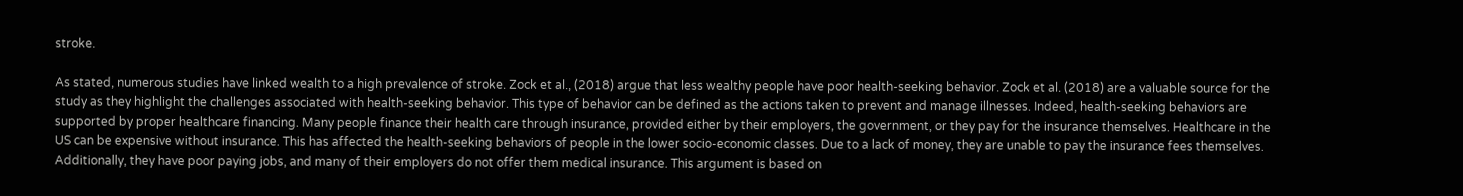stroke.

As stated, numerous studies have linked wealth to a high prevalence of stroke. Zock et al., (2018) argue that less wealthy people have poor health-seeking behavior. Zock et al. (2018) are a valuable source for the study as they highlight the challenges associated with health-seeking behavior. This type of behavior can be defined as the actions taken to prevent and manage illnesses. Indeed, health-seeking behaviors are supported by proper healthcare financing. Many people finance their health care through insurance, provided either by their employers, the government, or they pay for the insurance themselves. Healthcare in the US can be expensive without insurance. This has affected the health-seeking behaviors of people in the lower socio-economic classes. Due to a lack of money, they are unable to pay the insurance fees themselves. Additionally, they have poor paying jobs, and many of their employers do not offer them medical insurance. This argument is based on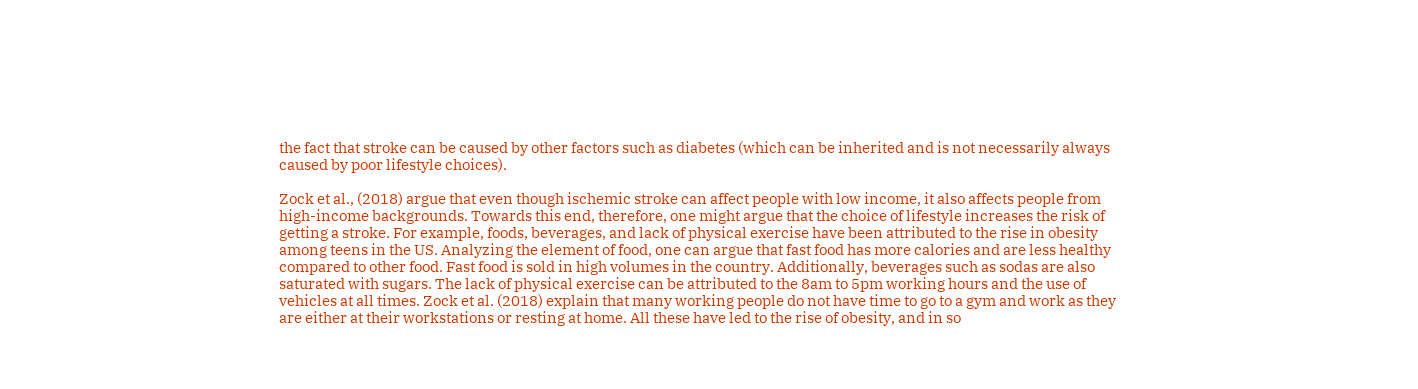the fact that stroke can be caused by other factors such as diabetes (which can be inherited and is not necessarily always caused by poor lifestyle choices).

Zock et al., (2018) argue that even though ischemic stroke can affect people with low income, it also affects people from high-income backgrounds. Towards this end, therefore, one might argue that the choice of lifestyle increases the risk of getting a stroke. For example, foods, beverages, and lack of physical exercise have been attributed to the rise in obesity among teens in the US. Analyzing the element of food, one can argue that fast food has more calories and are less healthy compared to other food. Fast food is sold in high volumes in the country. Additionally, beverages such as sodas are also saturated with sugars. The lack of physical exercise can be attributed to the 8am to 5pm working hours and the use of vehicles at all times. Zock et al. (2018) explain that many working people do not have time to go to a gym and work as they are either at their workstations or resting at home. All these have led to the rise of obesity, and in so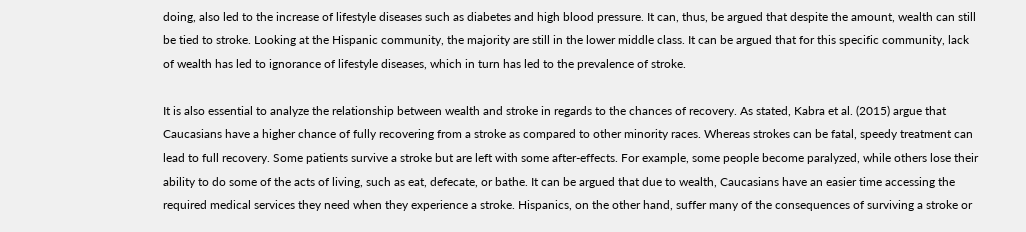doing, also led to the increase of lifestyle diseases such as diabetes and high blood pressure. It can, thus, be argued that despite the amount, wealth can still be tied to stroke. Looking at the Hispanic community, the majority are still in the lower middle class. It can be argued that for this specific community, lack of wealth has led to ignorance of lifestyle diseases, which in turn has led to the prevalence of stroke.

It is also essential to analyze the relationship between wealth and stroke in regards to the chances of recovery. As stated, Kabra et al. (2015) argue that Caucasians have a higher chance of fully recovering from a stroke as compared to other minority races. Whereas strokes can be fatal, speedy treatment can lead to full recovery. Some patients survive a stroke but are left with some after-effects. For example, some people become paralyzed, while others lose their ability to do some of the acts of living, such as eat, defecate, or bathe. It can be argued that due to wealth, Caucasians have an easier time accessing the required medical services they need when they experience a stroke. Hispanics, on the other hand, suffer many of the consequences of surviving a stroke or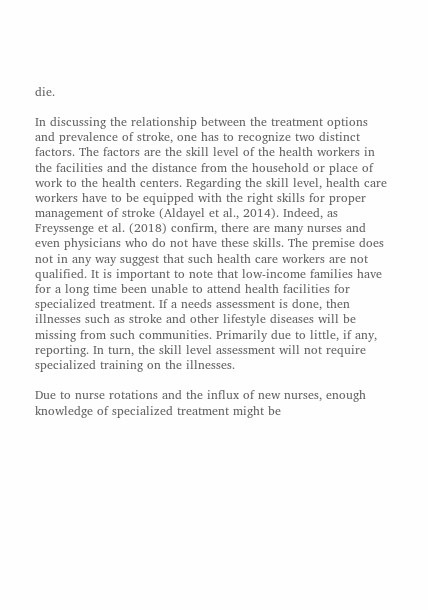die.

In discussing the relationship between the treatment options and prevalence of stroke, one has to recognize two distinct factors. The factors are the skill level of the health workers in the facilities and the distance from the household or place of work to the health centers. Regarding the skill level, health care workers have to be equipped with the right skills for proper management of stroke (Aldayel et al., 2014). Indeed, as Freyssenge et al. (2018) confirm, there are many nurses and even physicians who do not have these skills. The premise does not in any way suggest that such health care workers are not qualified. It is important to note that low-income families have for a long time been unable to attend health facilities for specialized treatment. If a needs assessment is done, then illnesses such as stroke and other lifestyle diseases will be missing from such communities. Primarily due to little, if any, reporting. In turn, the skill level assessment will not require specialized training on the illnesses.

Due to nurse rotations and the influx of new nurses, enough knowledge of specialized treatment might be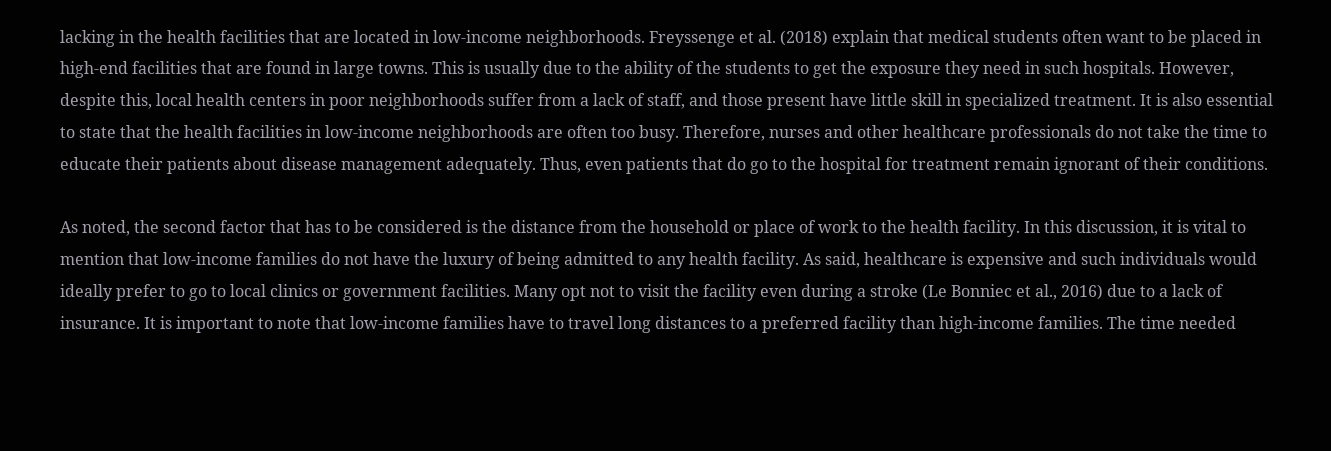lacking in the health facilities that are located in low-income neighborhoods. Freyssenge et al. (2018) explain that medical students often want to be placed in high-end facilities that are found in large towns. This is usually due to the ability of the students to get the exposure they need in such hospitals. However, despite this, local health centers in poor neighborhoods suffer from a lack of staff, and those present have little skill in specialized treatment. It is also essential to state that the health facilities in low-income neighborhoods are often too busy. Therefore, nurses and other healthcare professionals do not take the time to educate their patients about disease management adequately. Thus, even patients that do go to the hospital for treatment remain ignorant of their conditions.

As noted, the second factor that has to be considered is the distance from the household or place of work to the health facility. In this discussion, it is vital to mention that low-income families do not have the luxury of being admitted to any health facility. As said, healthcare is expensive and such individuals would ideally prefer to go to local clinics or government facilities. Many opt not to visit the facility even during a stroke (Le Bonniec et al., 2016) due to a lack of insurance. It is important to note that low-income families have to travel long distances to a preferred facility than high-income families. The time needed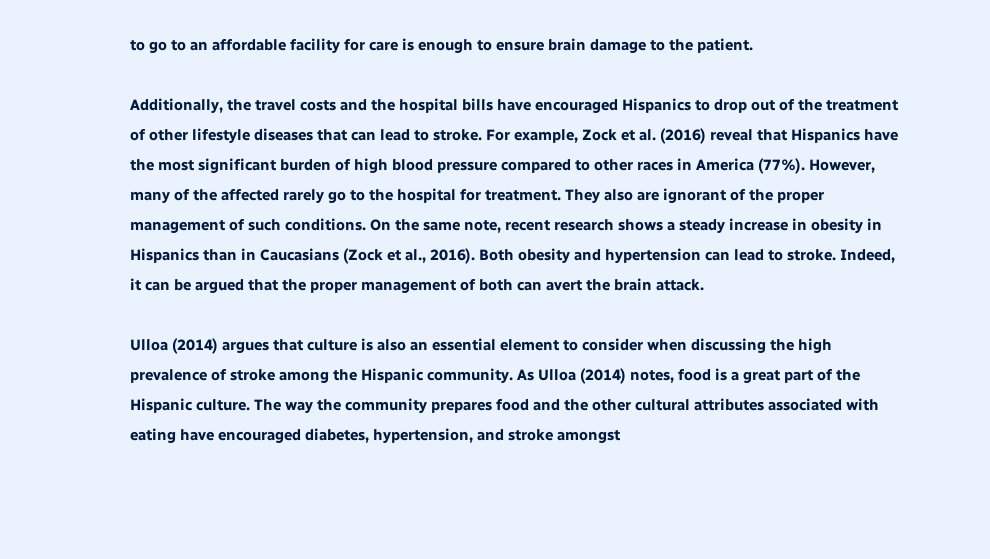to go to an affordable facility for care is enough to ensure brain damage to the patient.

Additionally, the travel costs and the hospital bills have encouraged Hispanics to drop out of the treatment of other lifestyle diseases that can lead to stroke. For example, Zock et al. (2016) reveal that Hispanics have the most significant burden of high blood pressure compared to other races in America (77%). However, many of the affected rarely go to the hospital for treatment. They also are ignorant of the proper management of such conditions. On the same note, recent research shows a steady increase in obesity in Hispanics than in Caucasians (Zock et al., 2016). Both obesity and hypertension can lead to stroke. Indeed, it can be argued that the proper management of both can avert the brain attack.

Ulloa (2014) argues that culture is also an essential element to consider when discussing the high prevalence of stroke among the Hispanic community. As Ulloa (2014) notes, food is a great part of the Hispanic culture. The way the community prepares food and the other cultural attributes associated with eating have encouraged diabetes, hypertension, and stroke amongst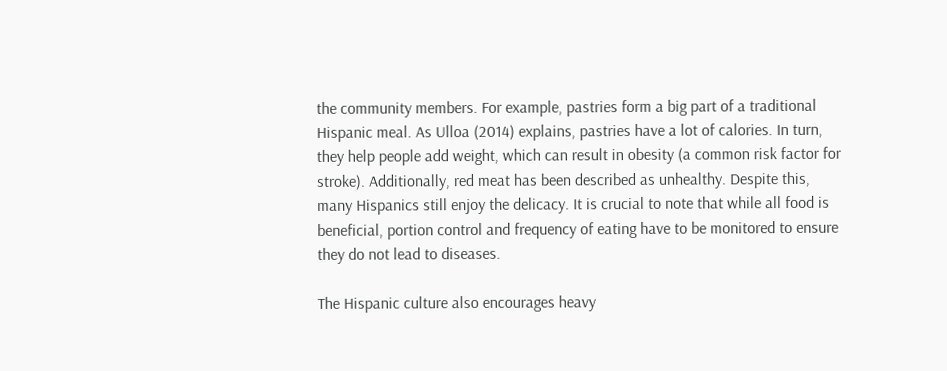the community members. For example, pastries form a big part of a traditional Hispanic meal. As Ulloa (2014) explains, pastries have a lot of calories. In turn, they help people add weight, which can result in obesity (a common risk factor for stroke). Additionally, red meat has been described as unhealthy. Despite this, many Hispanics still enjoy the delicacy. It is crucial to note that while all food is beneficial, portion control and frequency of eating have to be monitored to ensure they do not lead to diseases.

The Hispanic culture also encourages heavy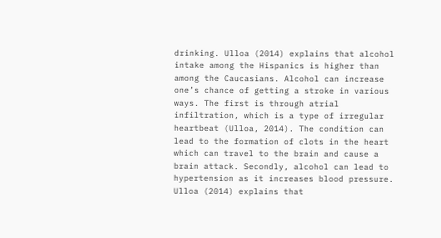drinking. Ulloa (2014) explains that alcohol intake among the Hispanics is higher than among the Caucasians. Alcohol can increase one’s chance of getting a stroke in various ways. The first is through atrial infiltration, which is a type of irregular heartbeat (Ulloa, 2014). The condition can lead to the formation of clots in the heart which can travel to the brain and cause a brain attack. Secondly, alcohol can lead to hypertension as it increases blood pressure. Ulloa (2014) explains that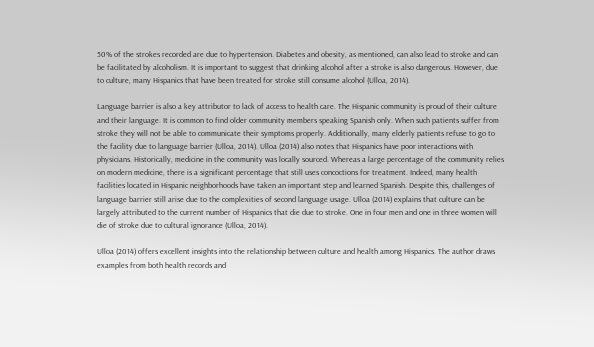50% of the strokes recorded are due to hypertension. Diabetes and obesity, as mentioned, can also lead to stroke and can be facilitated by alcoholism. It is important to suggest that drinking alcohol after a stroke is also dangerous. However, due to culture, many Hispanics that have been treated for stroke still consume alcohol (Ulloa, 2014).

Language barrier is also a key attributor to lack of access to health care. The Hispanic community is proud of their culture and their language. It is common to find older community members speaking Spanish only. When such patients suffer from stroke they will not be able to communicate their symptoms properly. Additionally, many elderly patients refuse to go to the facility due to language barrier (Ulloa, 2014). Ulloa (2014) also notes that Hispanics have poor interactions with physicians. Historically, medicine in the community was locally sourced. Whereas a large percentage of the community relies on modern medicine, there is a significant percentage that still uses concoctions for treatment. Indeed, many health facilities located in Hispanic neighborhoods have taken an important step and learned Spanish. Despite this, challenges of language barrier still arise due to the complexities of second language usage. Ulloa (2014) explains that culture can be largely attributed to the current number of Hispanics that die due to stroke. One in four men and one in three women will die of stroke due to cultural ignorance (Ulloa, 2014).

Ulloa (2014) offers excellent insights into the relationship between culture and health among Hispanics. The author draws examples from both health records and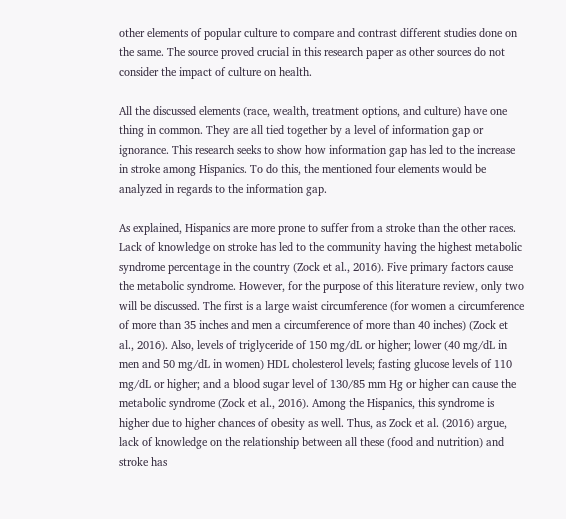other elements of popular culture to compare and contrast different studies done on the same. The source proved crucial in this research paper as other sources do not consider the impact of culture on health.

All the discussed elements (race, wealth, treatment options, and culture) have one thing in common. They are all tied together by a level of information gap or ignorance. This research seeks to show how information gap has led to the increase in stroke among Hispanics. To do this, the mentioned four elements would be analyzed in regards to the information gap.

As explained, Hispanics are more prone to suffer from a stroke than the other races. Lack of knowledge on stroke has led to the community having the highest metabolic syndrome percentage in the country (Zock et al., 2016). Five primary factors cause the metabolic syndrome. However, for the purpose of this literature review, only two will be discussed. The first is a large waist circumference (for women a circumference of more than 35 inches and men a circumference of more than 40 inches) (Zock et al., 2016). Also, levels of triglyceride of 150 mg/dL or higher; lower (40 mg/dL in men and 50 mg/dL in women) HDL cholesterol levels; fasting glucose levels of 110 mg/dL or higher; and a blood sugar level of 130/85 mm Hg or higher can cause the metabolic syndrome (Zock et al., 2016). Among the Hispanics, this syndrome is higher due to higher chances of obesity as well. Thus, as Zock et al. (2016) argue, lack of knowledge on the relationship between all these (food and nutrition) and stroke has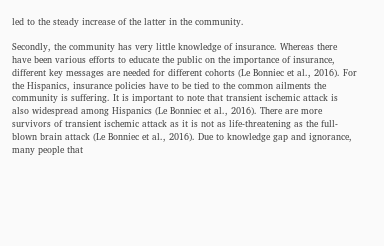led to the steady increase of the latter in the community.

Secondly, the community has very little knowledge of insurance. Whereas there have been various efforts to educate the public on the importance of insurance, different key messages are needed for different cohorts (Le Bonniec et al., 2016). For the Hispanics, insurance policies have to be tied to the common ailments the community is suffering. It is important to note that transient ischemic attack is also widespread among Hispanics (Le Bonniec et al., 2016). There are more survivors of transient ischemic attack as it is not as life-threatening as the full-blown brain attack (Le Bonniec et al., 2016). Due to knowledge gap and ignorance, many people that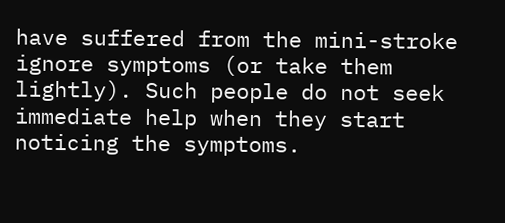have suffered from the mini-stroke ignore symptoms (or take them lightly). Such people do not seek immediate help when they start noticing the symptoms.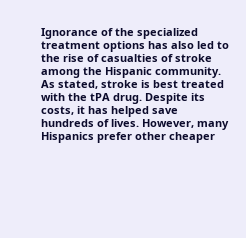Ignorance of the specialized treatment options has also led to the rise of casualties of stroke among the Hispanic community. As stated, stroke is best treated with the tPA drug. Despite its costs, it has helped save hundreds of lives. However, many Hispanics prefer other cheaper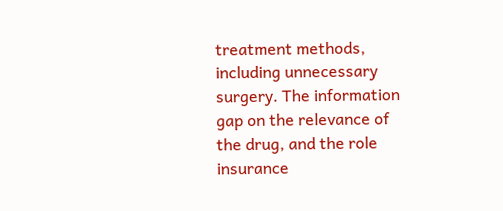treatment methods, including unnecessary surgery. The information gap on the relevance of the drug, and the role insurance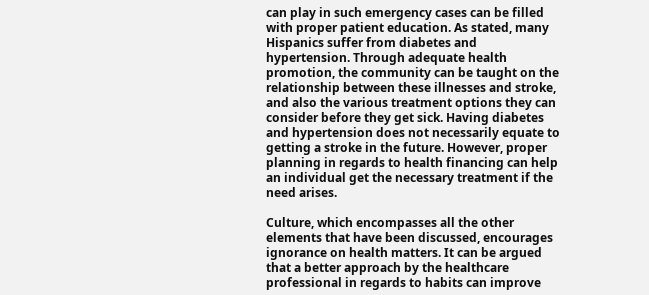can play in such emergency cases can be filled with proper patient education. As stated, many Hispanics suffer from diabetes and hypertension. Through adequate health promotion, the community can be taught on the relationship between these illnesses and stroke, and also the various treatment options they can consider before they get sick. Having diabetes and hypertension does not necessarily equate to getting a stroke in the future. However, proper planning in regards to health financing can help an individual get the necessary treatment if the need arises.

Culture, which encompasses all the other elements that have been discussed, encourages ignorance on health matters. It can be argued that a better approach by the healthcare professional in regards to habits can improve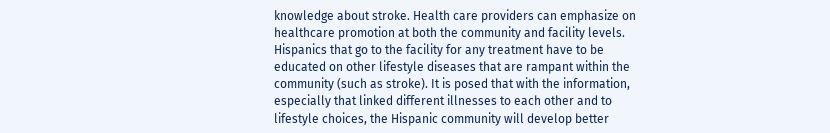knowledge about stroke. Health care providers can emphasize on healthcare promotion at both the community and facility levels. Hispanics that go to the facility for any treatment have to be educated on other lifestyle diseases that are rampant within the community (such as stroke). It is posed that with the information, especially that linked different illnesses to each other and to lifestyle choices, the Hispanic community will develop better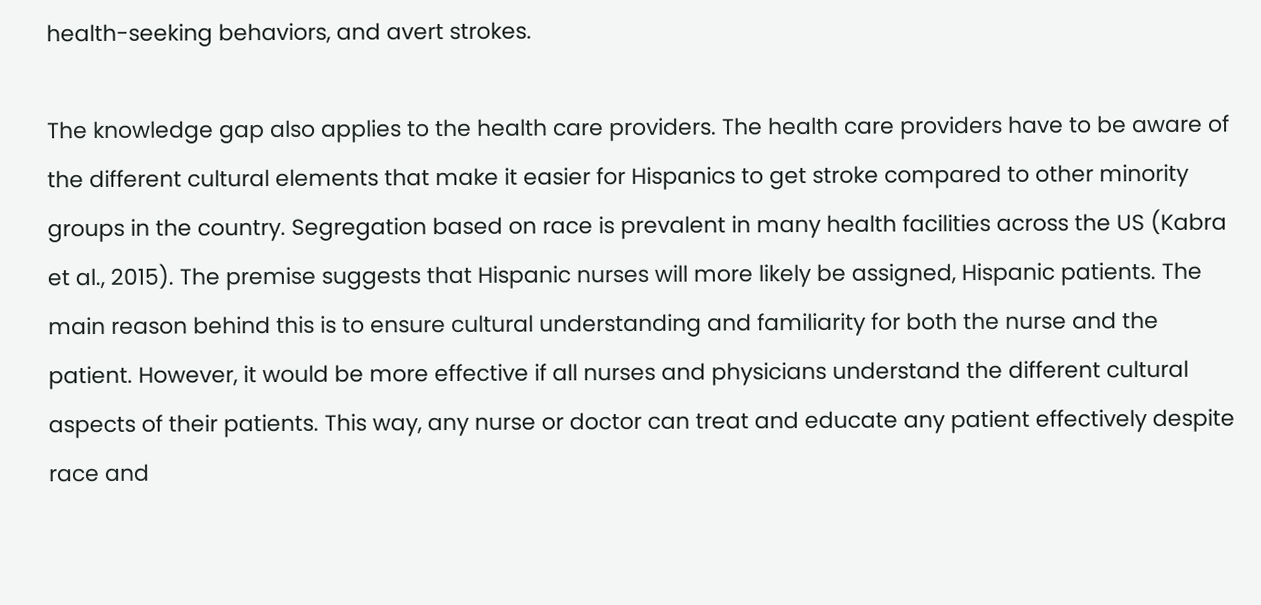health-seeking behaviors, and avert strokes.

The knowledge gap also applies to the health care providers. The health care providers have to be aware of the different cultural elements that make it easier for Hispanics to get stroke compared to other minority groups in the country. Segregation based on race is prevalent in many health facilities across the US (Kabra et al., 2015). The premise suggests that Hispanic nurses will more likely be assigned, Hispanic patients. The main reason behind this is to ensure cultural understanding and familiarity for both the nurse and the patient. However, it would be more effective if all nurses and physicians understand the different cultural aspects of their patients. This way, any nurse or doctor can treat and educate any patient effectively despite race and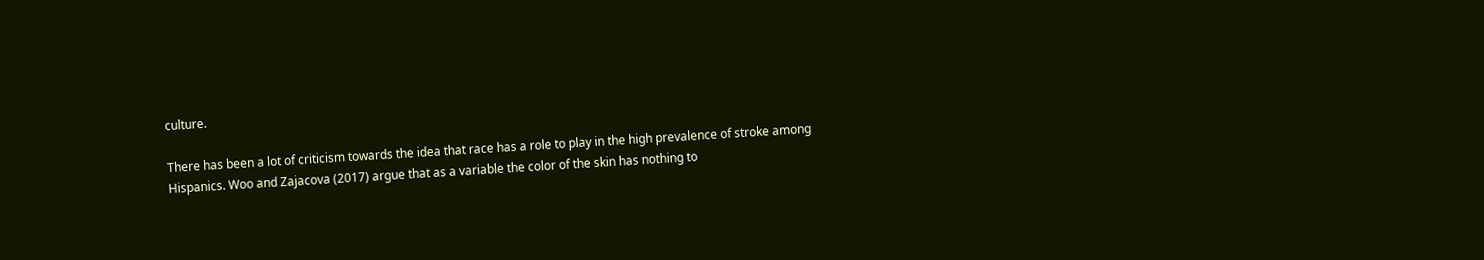culture.

There has been a lot of criticism towards the idea that race has a role to play in the high prevalence of stroke among Hispanics. Woo and Zajacova (2017) argue that as a variable the color of the skin has nothing to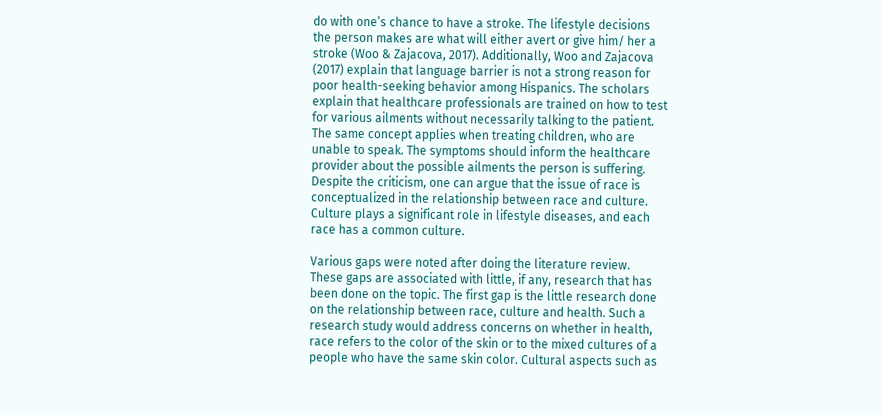do with one’s chance to have a stroke. The lifestyle decisions the person makes are what will either avert or give him/ her a stroke (Woo & Zajacova, 2017). Additionally, Woo and Zajacova (2017) explain that language barrier is not a strong reason for poor health-seeking behavior among Hispanics. The scholars explain that healthcare professionals are trained on how to test for various ailments without necessarily talking to the patient. The same concept applies when treating children, who are unable to speak. The symptoms should inform the healthcare provider about the possible ailments the person is suffering. Despite the criticism, one can argue that the issue of race is conceptualized in the relationship between race and culture. Culture plays a significant role in lifestyle diseases, and each race has a common culture.

Various gaps were noted after doing the literature review. These gaps are associated with little, if any, research that has been done on the topic. The first gap is the little research done on the relationship between race, culture and health. Such a research study would address concerns on whether in health, race refers to the color of the skin or to the mixed cultures of a people who have the same skin color. Cultural aspects such as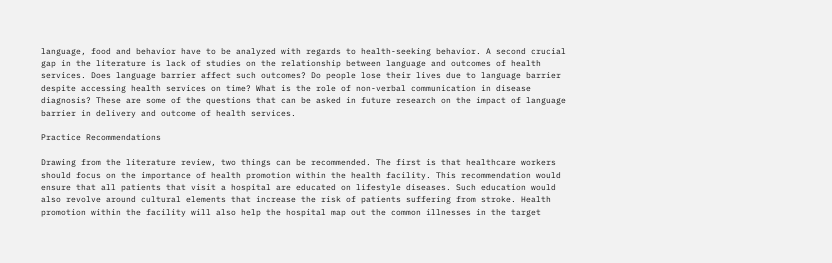language, food and behavior have to be analyzed with regards to health-seeking behavior. A second crucial gap in the literature is lack of studies on the relationship between language and outcomes of health services. Does language barrier affect such outcomes? Do people lose their lives due to language barrier despite accessing health services on time? What is the role of non-verbal communication in disease diagnosis? These are some of the questions that can be asked in future research on the impact of language barrier in delivery and outcome of health services.

Practice Recommendations

Drawing from the literature review, two things can be recommended. The first is that healthcare workers should focus on the importance of health promotion within the health facility. This recommendation would ensure that all patients that visit a hospital are educated on lifestyle diseases. Such education would also revolve around cultural elements that increase the risk of patients suffering from stroke. Health promotion within the facility will also help the hospital map out the common illnesses in the target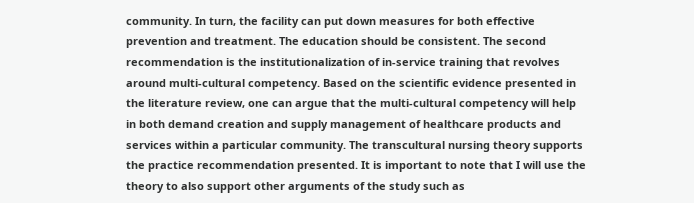community. In turn, the facility can put down measures for both effective prevention and treatment. The education should be consistent. The second recommendation is the institutionalization of in-service training that revolves around multi-cultural competency. Based on the scientific evidence presented in the literature review, one can argue that the multi-cultural competency will help in both demand creation and supply management of healthcare products and services within a particular community. The transcultural nursing theory supports the practice recommendation presented. It is important to note that I will use the theory to also support other arguments of the study such as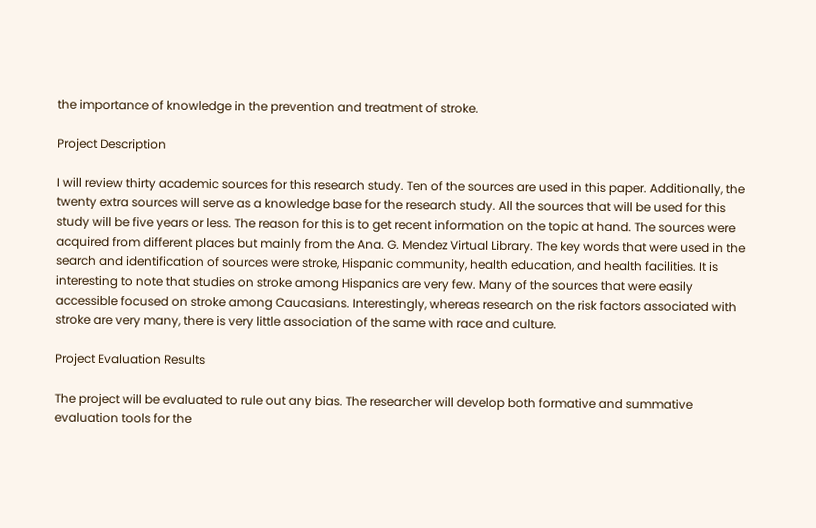the importance of knowledge in the prevention and treatment of stroke.

Project Description

I will review thirty academic sources for this research study. Ten of the sources are used in this paper. Additionally, the twenty extra sources will serve as a knowledge base for the research study. All the sources that will be used for this study will be five years or less. The reason for this is to get recent information on the topic at hand. The sources were acquired from different places but mainly from the Ana. G. Mendez Virtual Library. The key words that were used in the search and identification of sources were stroke, Hispanic community, health education, and health facilities. It is interesting to note that studies on stroke among Hispanics are very few. Many of the sources that were easily accessible focused on stroke among Caucasians. Interestingly, whereas research on the risk factors associated with stroke are very many, there is very little association of the same with race and culture.

Project Evaluation Results

The project will be evaluated to rule out any bias. The researcher will develop both formative and summative evaluation tools for the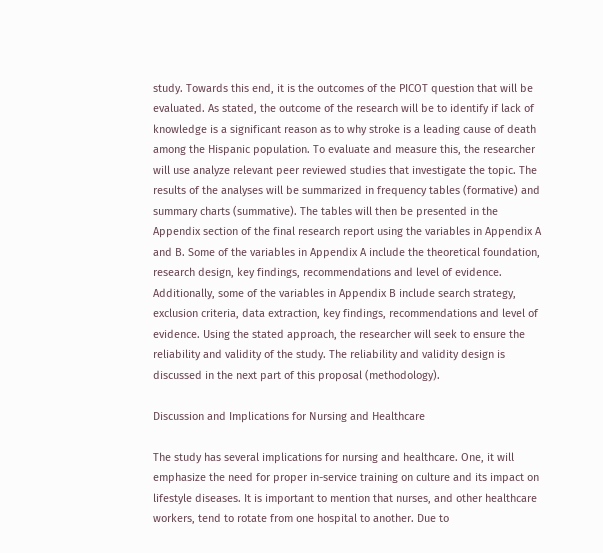study. Towards this end, it is the outcomes of the PICOT question that will be evaluated. As stated, the outcome of the research will be to identify if lack of knowledge is a significant reason as to why stroke is a leading cause of death among the Hispanic population. To evaluate and measure this, the researcher will use analyze relevant peer reviewed studies that investigate the topic. The results of the analyses will be summarized in frequency tables (formative) and summary charts (summative). The tables will then be presented in the Appendix section of the final research report using the variables in Appendix A and B. Some of the variables in Appendix A include the theoretical foundation, research design, key findings, recommendations and level of evidence. Additionally, some of the variables in Appendix B include search strategy, exclusion criteria, data extraction, key findings, recommendations and level of evidence. Using the stated approach, the researcher will seek to ensure the reliability and validity of the study. The reliability and validity design is discussed in the next part of this proposal (methodology).

Discussion and Implications for Nursing and Healthcare

The study has several implications for nursing and healthcare. One, it will emphasize the need for proper in-service training on culture and its impact on lifestyle diseases. It is important to mention that nurses, and other healthcare workers, tend to rotate from one hospital to another. Due to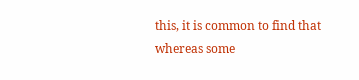this, it is common to find that whereas some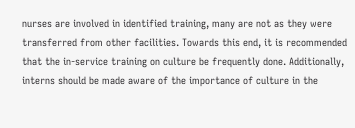nurses are involved in identified training, many are not as they were transferred from other facilities. Towards this end, it is recommended that the in-service training on culture be frequently done. Additionally, interns should be made aware of the importance of culture in the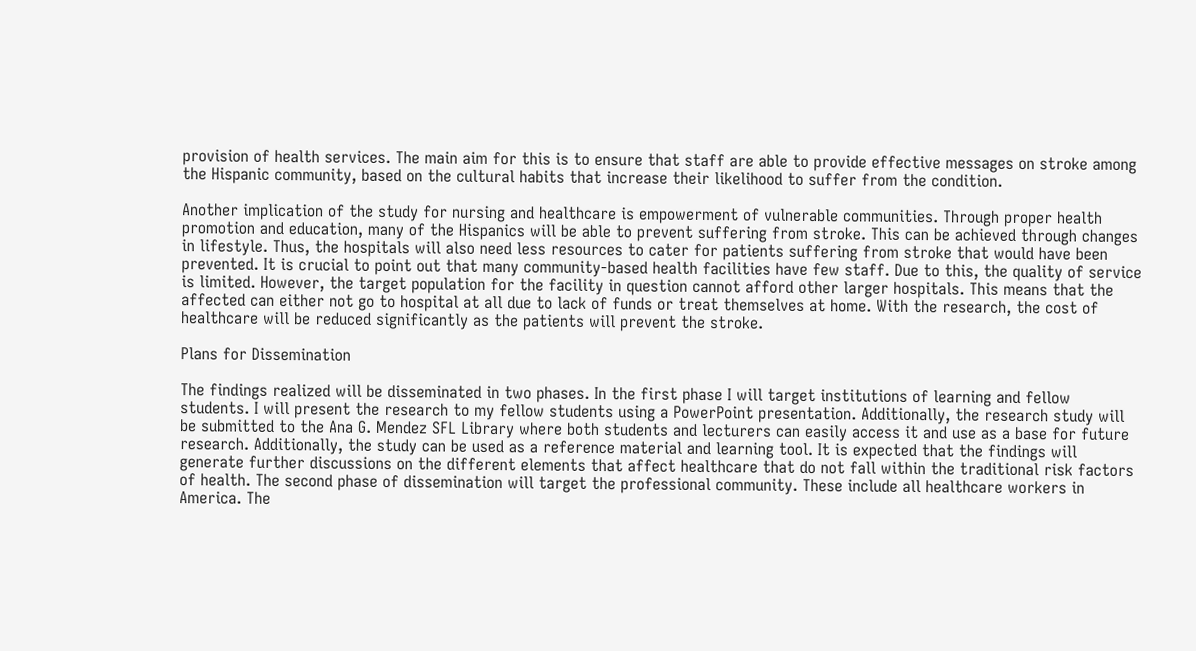provision of health services. The main aim for this is to ensure that staff are able to provide effective messages on stroke among the Hispanic community, based on the cultural habits that increase their likelihood to suffer from the condition.

Another implication of the study for nursing and healthcare is empowerment of vulnerable communities. Through proper health promotion and education, many of the Hispanics will be able to prevent suffering from stroke. This can be achieved through changes in lifestyle. Thus, the hospitals will also need less resources to cater for patients suffering from stroke that would have been prevented. It is crucial to point out that many community-based health facilities have few staff. Due to this, the quality of service is limited. However, the target population for the facility in question cannot afford other larger hospitals. This means that the affected can either not go to hospital at all due to lack of funds or treat themselves at home. With the research, the cost of healthcare will be reduced significantly as the patients will prevent the stroke.

Plans for Dissemination

The findings realized will be disseminated in two phases. In the first phase I will target institutions of learning and fellow students. I will present the research to my fellow students using a PowerPoint presentation. Additionally, the research study will be submitted to the Ana G. Mendez SFL Library where both students and lecturers can easily access it and use as a base for future research. Additionally, the study can be used as a reference material and learning tool. It is expected that the findings will generate further discussions on the different elements that affect healthcare that do not fall within the traditional risk factors of health. The second phase of dissemination will target the professional community. These include all healthcare workers in America. The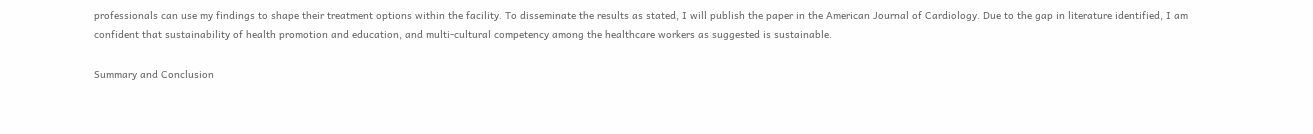professionals can use my findings to shape their treatment options within the facility. To disseminate the results as stated, I will publish the paper in the American Journal of Cardiology. Due to the gap in literature identified, I am confident that sustainability of health promotion and education, and multi-cultural competency among the healthcare workers as suggested is sustainable.

Summary and Conclusion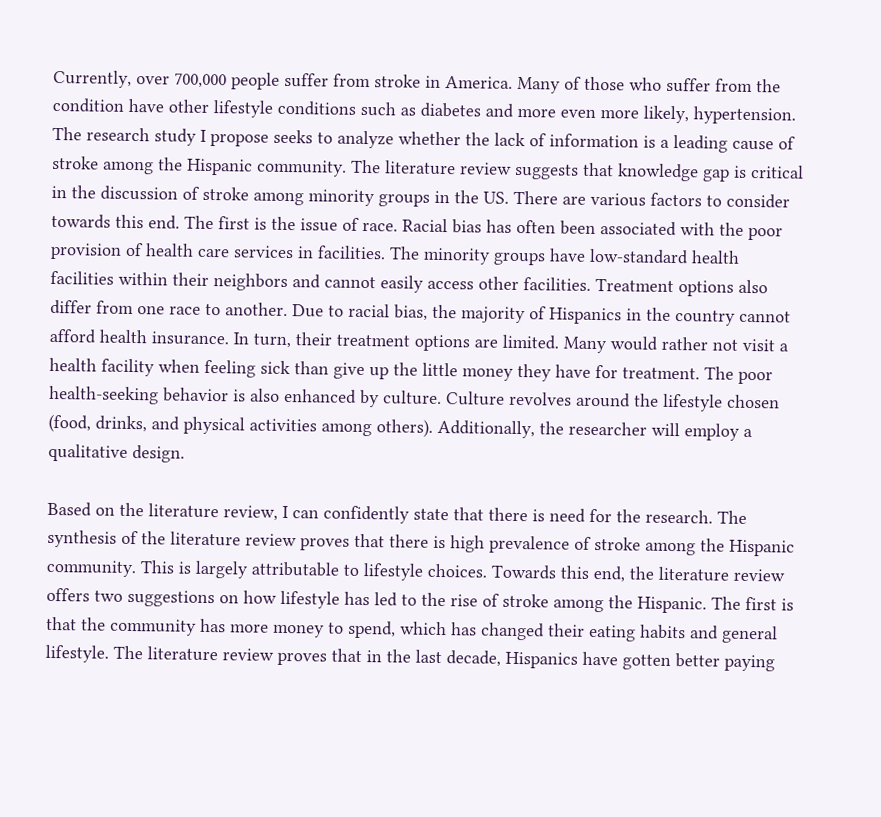Currently, over 700,000 people suffer from stroke in America. Many of those who suffer from the condition have other lifestyle conditions such as diabetes and more even more likely, hypertension. The research study I propose seeks to analyze whether the lack of information is a leading cause of stroke among the Hispanic community. The literature review suggests that knowledge gap is critical in the discussion of stroke among minority groups in the US. There are various factors to consider towards this end. The first is the issue of race. Racial bias has often been associated with the poor provision of health care services in facilities. The minority groups have low-standard health facilities within their neighbors and cannot easily access other facilities. Treatment options also differ from one race to another. Due to racial bias, the majority of Hispanics in the country cannot afford health insurance. In turn, their treatment options are limited. Many would rather not visit a health facility when feeling sick than give up the little money they have for treatment. The poor health-seeking behavior is also enhanced by culture. Culture revolves around the lifestyle chosen (food, drinks, and physical activities among others). Additionally, the researcher will employ a qualitative design.

Based on the literature review, I can confidently state that there is need for the research. The synthesis of the literature review proves that there is high prevalence of stroke among the Hispanic community. This is largely attributable to lifestyle choices. Towards this end, the literature review offers two suggestions on how lifestyle has led to the rise of stroke among the Hispanic. The first is that the community has more money to spend, which has changed their eating habits and general lifestyle. The literature review proves that in the last decade, Hispanics have gotten better paying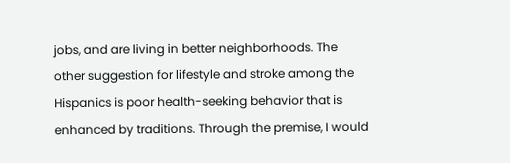jobs, and are living in better neighborhoods. The other suggestion for lifestyle and stroke among the Hispanics is poor health-seeking behavior that is enhanced by traditions. Through the premise, I would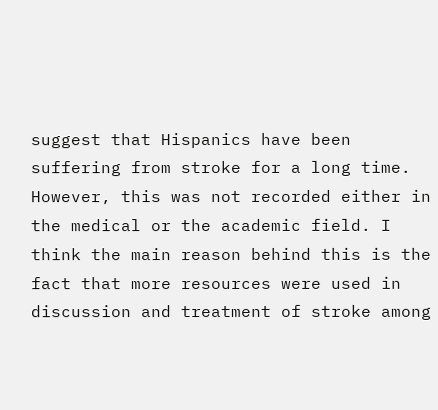suggest that Hispanics have been suffering from stroke for a long time. However, this was not recorded either in the medical or the academic field. I think the main reason behind this is the fact that more resources were used in discussion and treatment of stroke among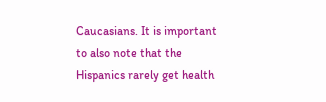Caucasians. It is important to also note that the Hispanics rarely get health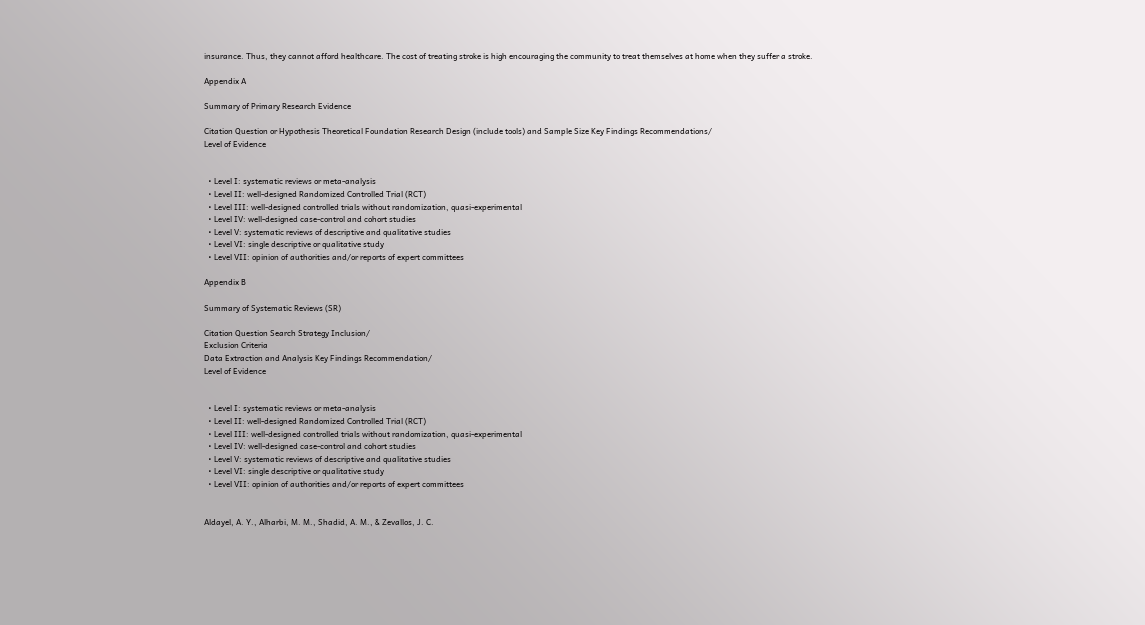insurance. Thus, they cannot afford healthcare. The cost of treating stroke is high encouraging the community to treat themselves at home when they suffer a stroke.

Appendix A

Summary of Primary Research Evidence

Citation Question or Hypothesis Theoretical Foundation Research Design (include tools) and Sample Size Key Findings Recommendations/
Level of Evidence


  • Level I: systematic reviews or meta-analysis
  • Level II: well-designed Randomized Controlled Trial (RCT)
  • Level III: well-designed controlled trials without randomization, quasi-experimental
  • Level IV: well-designed case-control and cohort studies
  • Level V: systematic reviews of descriptive and qualitative studies
  • Level VI: single descriptive or qualitative study
  • Level VII: opinion of authorities and/or reports of expert committees

Appendix B

Summary of Systematic Reviews (SR)

Citation Question Search Strategy Inclusion/
Exclusion Criteria
Data Extraction and Analysis Key Findings Recommendation/
Level of Evidence


  • Level I: systematic reviews or meta-analysis
  • Level II: well-designed Randomized Controlled Trial (RCT)
  • Level III: well-designed controlled trials without randomization, quasi-experimental
  • Level IV: well-designed case-control and cohort studies
  • Level V: systematic reviews of descriptive and qualitative studies
  • Level VI: single descriptive or qualitative study
  • Level VII: opinion of authorities and/or reports of expert committees


Aldayel, A. Y., Alharbi, M. M., Shadid, A. M., & Zevallos, J. C.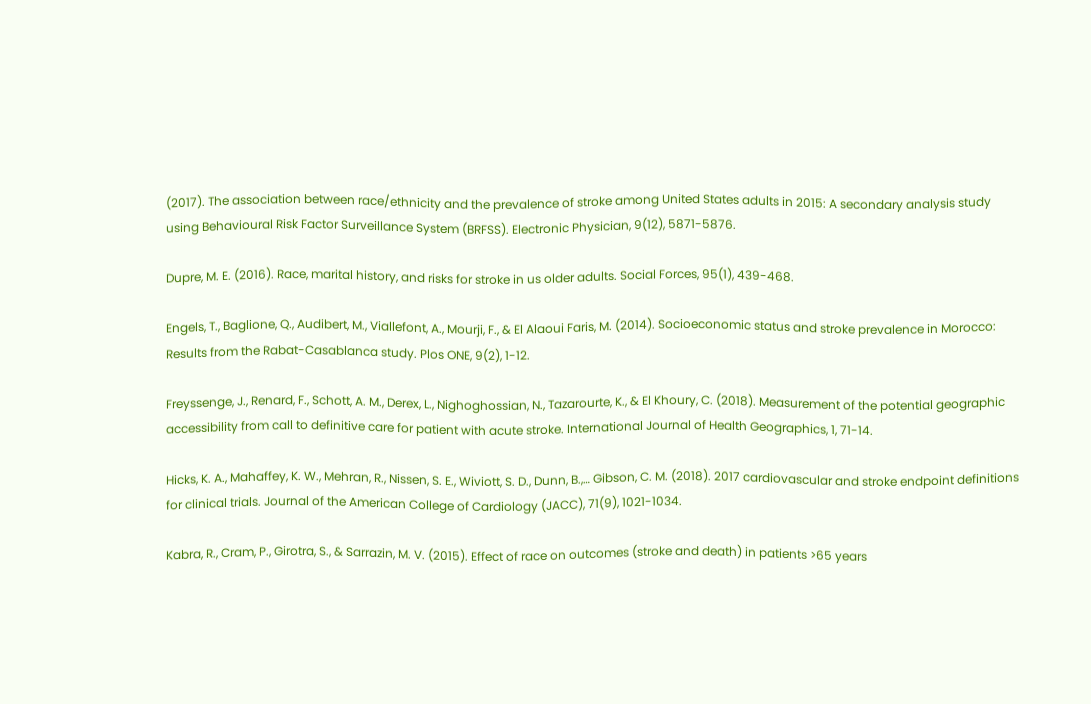(2017). The association between race/ethnicity and the prevalence of stroke among United States adults in 2015: A secondary analysis study using Behavioural Risk Factor Surveillance System (BRFSS). Electronic Physician, 9(12), 5871-5876.

Dupre, M. E. (2016). Race, marital history, and risks for stroke in us older adults. Social Forces, 95(1), 439-468.

Engels, T., Baglione, Q., Audibert, M., Viallefont, A., Mourji, F., & El Alaoui Faris, M. (2014). Socioeconomic status and stroke prevalence in Morocco: Results from the Rabat-Casablanca study. Plos ONE, 9(2), 1-12.

Freyssenge, J., Renard, F., Schott, A. M., Derex, L., Nighoghossian, N., Tazarourte, K., & El Khoury, C. (2018). Measurement of the potential geographic accessibility from call to definitive care for patient with acute stroke. International Journal of Health Geographics, 1, 71-14.

Hicks, K. A., Mahaffey, K. W., Mehran, R., Nissen, S. E., Wiviott, S. D., Dunn, B.,… Gibson, C. M. (2018). 2017 cardiovascular and stroke endpoint definitions for clinical trials. Journal of the American College of Cardiology (JACC), 71(9), 1021-1034.

Kabra, R., Cram, P., Girotra, S., & Sarrazin, M. V. (2015). Effect of race on outcomes (stroke and death) in patients >65 years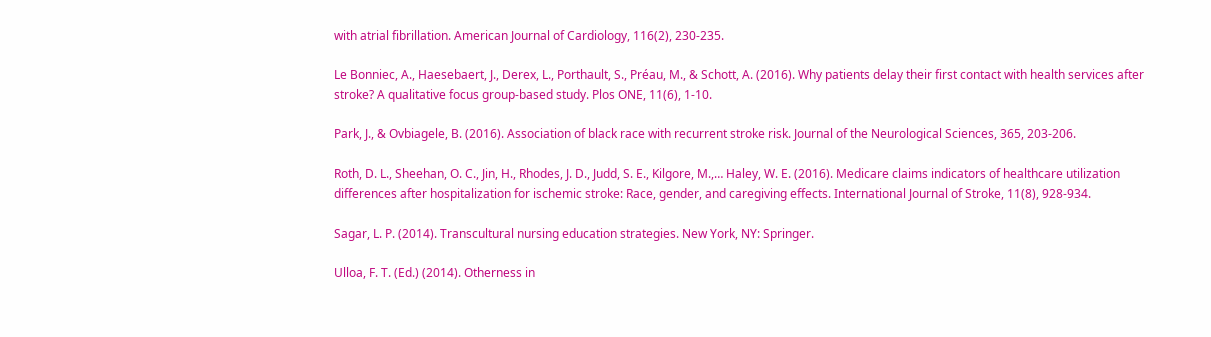with atrial fibrillation. American Journal of Cardiology, 116(2), 230-235.

Le Bonniec, A., Haesebaert, J., Derex, L., Porthault, S., Préau, M., & Schott, A. (2016). Why patients delay their first contact with health services after stroke? A qualitative focus group-based study. Plos ONE, 11(6), 1-10.

Park, J., & Ovbiagele, B. (2016). Association of black race with recurrent stroke risk. Journal of the Neurological Sciences, 365, 203-206.

Roth, D. L., Sheehan, O. C., Jin, H., Rhodes, J. D., Judd, S. E., Kilgore, M.,… Haley, W. E. (2016). Medicare claims indicators of healthcare utilization differences after hospitalization for ischemic stroke: Race, gender, and caregiving effects. International Journal of Stroke, 11(8), 928-934.

Sagar, L. P. (2014). Transcultural nursing education strategies. New York, NY: Springer.

Ulloa, F. T. (Ed.) (2014). Otherness in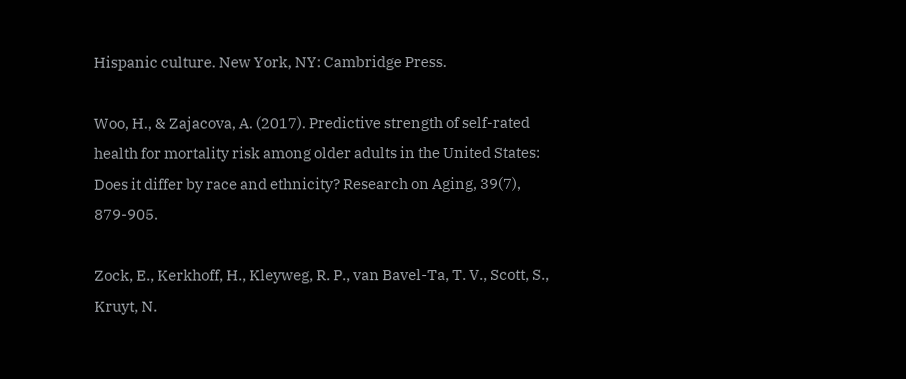Hispanic culture. New York, NY: Cambridge Press.

Woo, H., & Zajacova, A. (2017). Predictive strength of self-rated health for mortality risk among older adults in the United States: Does it differ by race and ethnicity? Research on Aging, 39(7), 879-905.

Zock, E., Kerkhoff, H., Kleyweg, R. P., van Bavel-Ta, T. V., Scott, S., Kruyt, N.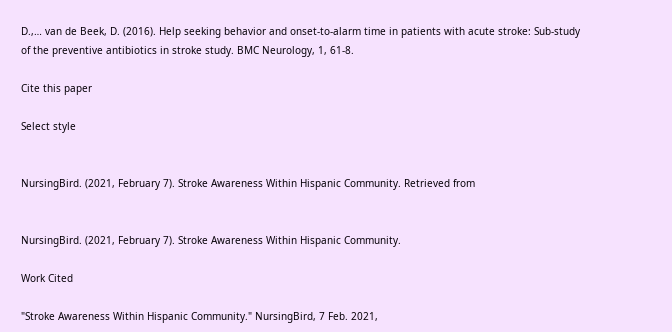D.,… van de Beek, D. (2016). Help seeking behavior and onset-to-alarm time in patients with acute stroke: Sub-study of the preventive antibiotics in stroke study. BMC Neurology, 1, 61-8.

Cite this paper

Select style


NursingBird. (2021, February 7). Stroke Awareness Within Hispanic Community. Retrieved from


NursingBird. (2021, February 7). Stroke Awareness Within Hispanic Community.

Work Cited

"Stroke Awareness Within Hispanic Community." NursingBird, 7 Feb. 2021,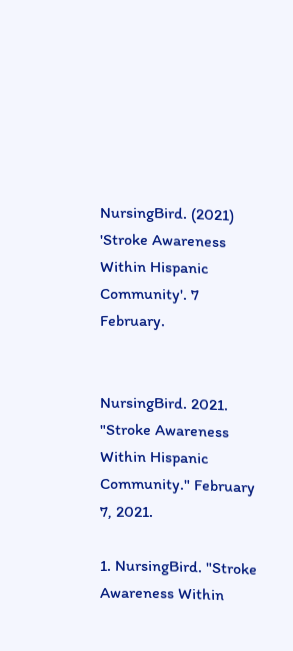NursingBird. (2021) 'Stroke Awareness Within Hispanic Community'. 7 February.


NursingBird. 2021. "Stroke Awareness Within Hispanic Community." February 7, 2021.

1. NursingBird. "Stroke Awareness Within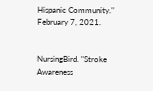Hispanic Community." February 7, 2021.


NursingBird. "Stroke Awareness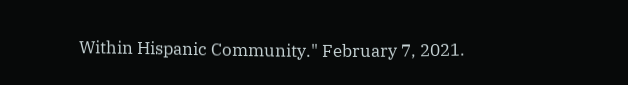Within Hispanic Community." February 7, 2021.